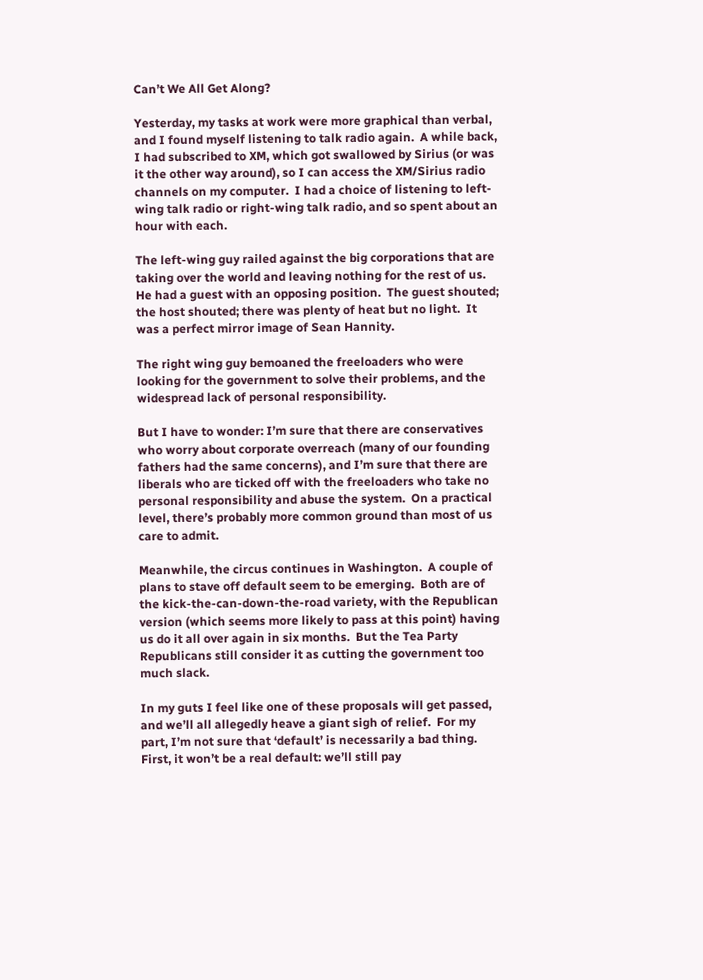Can’t We All Get Along?

Yesterday, my tasks at work were more graphical than verbal, and I found myself listening to talk radio again.  A while back, I had subscribed to XM, which got swallowed by Sirius (or was it the other way around), so I can access the XM/Sirius radio channels on my computer.  I had a choice of listening to left-wing talk radio or right-wing talk radio, and so spent about an hour with each.

The left-wing guy railed against the big corporations that are taking over the world and leaving nothing for the rest of us.  He had a guest with an opposing position.  The guest shouted; the host shouted; there was plenty of heat but no light.  It was a perfect mirror image of Sean Hannity.

The right wing guy bemoaned the freeloaders who were looking for the government to solve their problems, and the widespread lack of personal responsibility.

But I have to wonder: I’m sure that there are conservatives who worry about corporate overreach (many of our founding fathers had the same concerns), and I’m sure that there are liberals who are ticked off with the freeloaders who take no personal responsibility and abuse the system.  On a practical level, there’s probably more common ground than most of us care to admit.

Meanwhile, the circus continues in Washington.  A couple of plans to stave off default seem to be emerging.  Both are of the kick-the-can-down-the-road variety, with the Republican version (which seems more likely to pass at this point) having us do it all over again in six months.  But the Tea Party Republicans still consider it as cutting the government too much slack.

In my guts I feel like one of these proposals will get passed, and we’ll all allegedly heave a giant sigh of relief.  For my part, I’m not sure that ‘default’ is necessarily a bad thing.  First, it won’t be a real default: we’ll still pay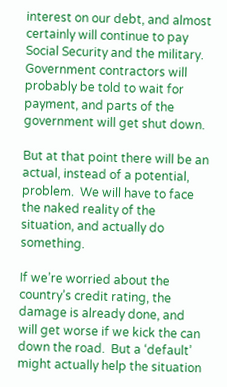interest on our debt, and almost certainly will continue to pay Social Security and the military.  Government contractors will probably be told to wait for payment, and parts of the government will get shut down.

But at that point there will be an actual, instead of a potential, problem.  We will have to face the naked reality of the situation, and actually do something.

If we’re worried about the country’s credit rating, the damage is already done, and will get worse if we kick the can down the road.  But a ‘default’ might actually help the situation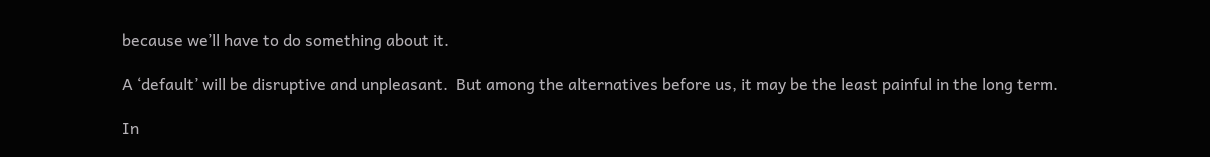because we’ll have to do something about it.

A ‘default’ will be disruptive and unpleasant.  But among the alternatives before us, it may be the least painful in the long term.

In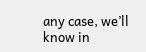any case, we’ll know in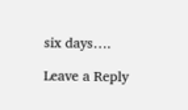six days….

Leave a Reply